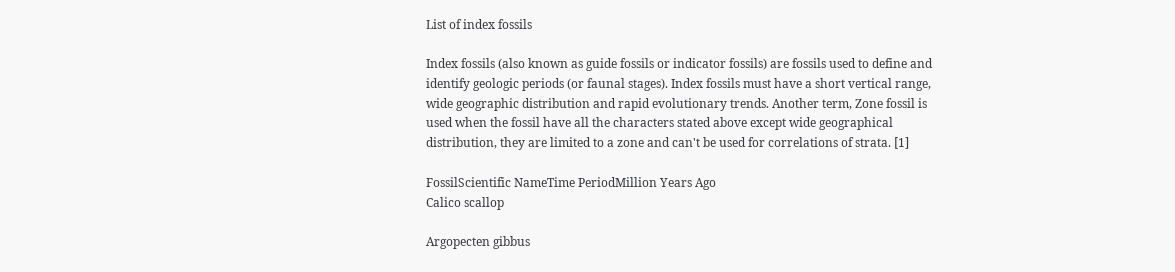List of index fossils

Index fossils (also known as guide fossils or indicator fossils) are fossils used to define and identify geologic periods (or faunal stages). Index fossils must have a short vertical range, wide geographic distribution and rapid evolutionary trends. Another term, Zone fossil is used when the fossil have all the characters stated above except wide geographical distribution, they are limited to a zone and can't be used for correlations of strata. [1]

FossilScientific NameTime PeriodMillion Years Ago
Calico scallop

Argopecten gibbus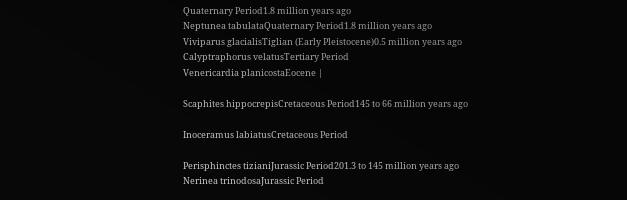Quaternary Period1.8 million years ago
Neptunea tabulataQuaternary Period1.8 million years ago
Viviparus glacialisTiglian (Early Pleistocene)0.5 million years ago
Calyptraphorus velatusTertiary Period
Venericardia planicostaEocene |

Scaphites hippocrepisCretaceous Period145 to 66 million years ago

Inoceramus labiatusCretaceous Period

Perisphinctes tizianiJurassic Period201.3 to 145 million years ago
Nerinea trinodosaJurassic Period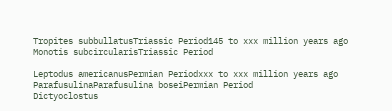Tropites subbullatusTriassic Period145 to xxx million years ago
Monotis subcircularisTriassic Period

Leptodus americanusPermian Periodxxx to xxx million years ago
ParafusulinaParafusulina boseiPermian Period
Dictyoclostus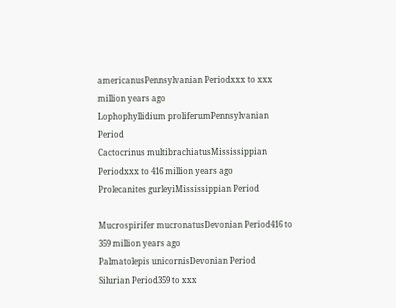americanusPennsylvanian Periodxxx to xxx million years ago
Lophophyllidium proliferumPennsylvanian Period
Cactocrinus multibrachiatusMississippian Periodxxx to 416 million years ago
Prolecanites gurleyiMississippian Period

Mucrospirifer mucronatusDevonian Period416 to 359 million years ago
Palmatolepis unicornisDevonian Period
Silurian Period359 to xxx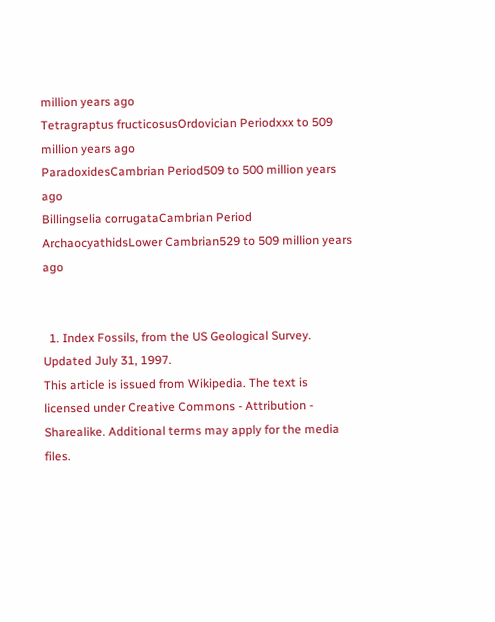million years ago
Tetragraptus fructicosusOrdovician Periodxxx to 509 million years ago
ParadoxidesCambrian Period509 to 500 million years ago
Billingselia corrugataCambrian Period
ArchaocyathidsLower Cambrian529 to 509 million years ago


  1. Index Fossils, from the US Geological Survey. Updated July 31, 1997.
This article is issued from Wikipedia. The text is licensed under Creative Commons - Attribution - Sharealike. Additional terms may apply for the media files.